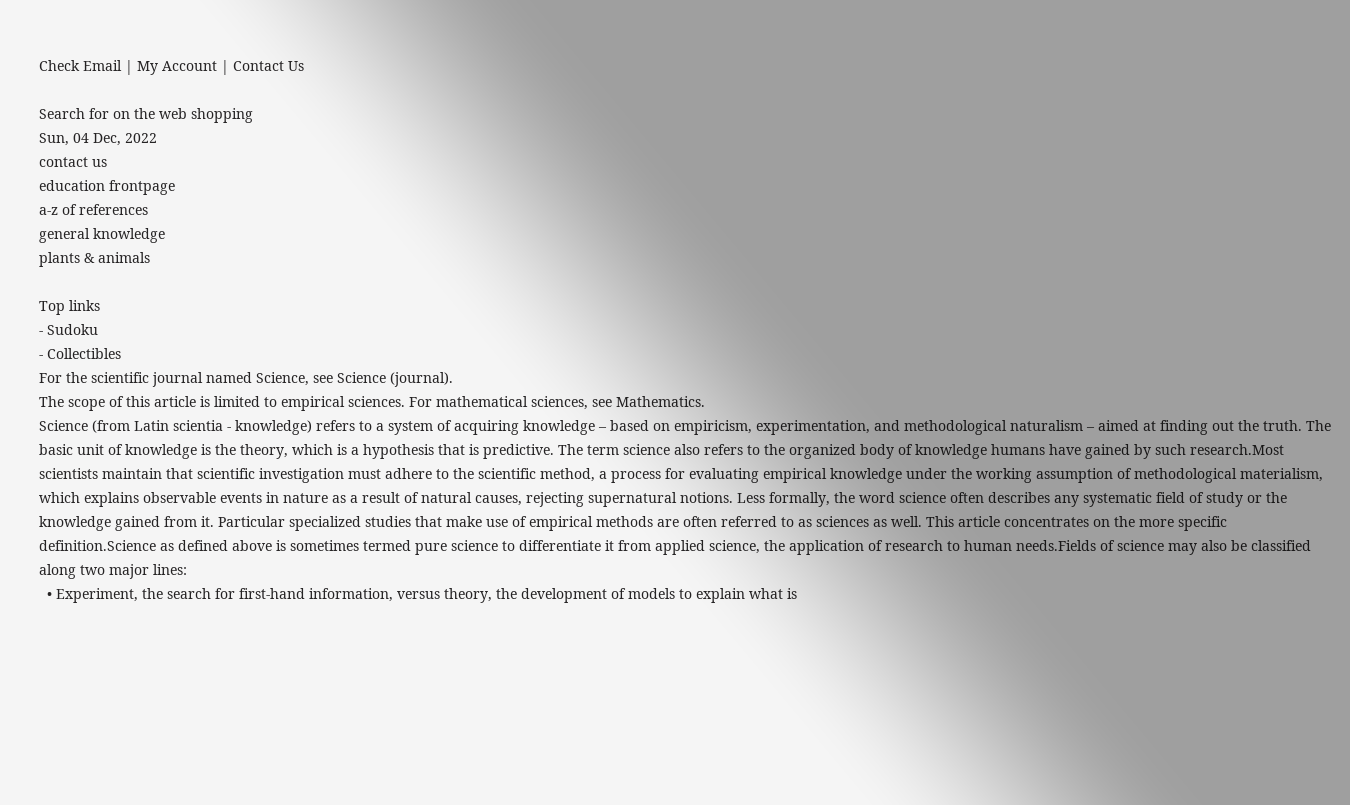Check Email | My Account | Contact Us

Search for on the web shopping
Sun, 04 Dec, 2022
contact us
education frontpage
a-z of references
general knowledge
plants & animals

Top links
- Sudoku
- Collectibles
For the scientific journal named Science, see Science (journal).
The scope of this article is limited to empirical sciences. For mathematical sciences, see Mathematics.
Science (from Latin scientia - knowledge) refers to a system of acquiring knowledge – based on empiricism, experimentation, and methodological naturalism – aimed at finding out the truth. The basic unit of knowledge is the theory, which is a hypothesis that is predictive. The term science also refers to the organized body of knowledge humans have gained by such research.Most scientists maintain that scientific investigation must adhere to the scientific method, a process for evaluating empirical knowledge under the working assumption of methodological materialism, which explains observable events in nature as a result of natural causes, rejecting supernatural notions. Less formally, the word science often describes any systematic field of study or the knowledge gained from it. Particular specialized studies that make use of empirical methods are often referred to as sciences as well. This article concentrates on the more specific definition.Science as defined above is sometimes termed pure science to differentiate it from applied science, the application of research to human needs.Fields of science may also be classified along two major lines:
  • Experiment, the search for first-hand information, versus theory, the development of models to explain what is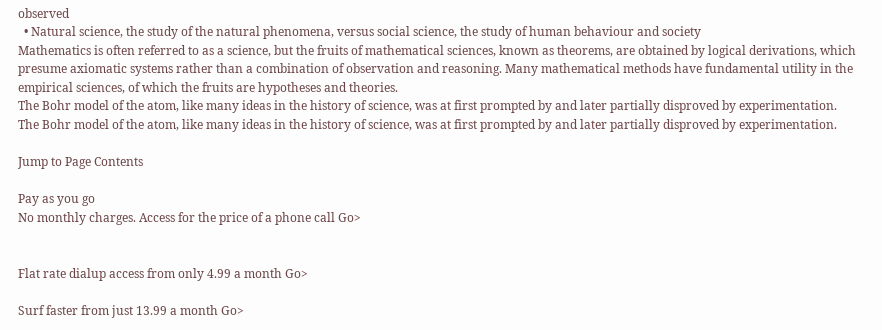observed
  • Natural science, the study of the natural phenomena, versus social science, the study of human behaviour and society
Mathematics is often referred to as a science, but the fruits of mathematical sciences, known as theorems, are obtained by logical derivations, which presume axiomatic systems rather than a combination of observation and reasoning. Many mathematical methods have fundamental utility in the empirical sciences, of which the fruits are hypotheses and theories.
The Bohr model of the atom, like many ideas in the history of science, was at first prompted by and later partially disproved by experimentation.
The Bohr model of the atom, like many ideas in the history of science, was at first prompted by and later partially disproved by experimentation.

Jump to Page Contents

Pay as you go
No monthly charges. Access for the price of a phone call Go>


Flat rate dialup access from only 4.99 a month Go>

Surf faster from just 13.99 a month Go>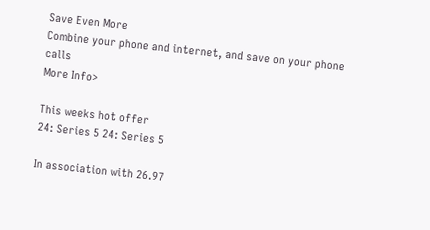Save Even More
Combine your phone and internet, and save on your phone calls
More Info>

This weeks hot offer
24: Series 5 24: Series 5

In association with 26.97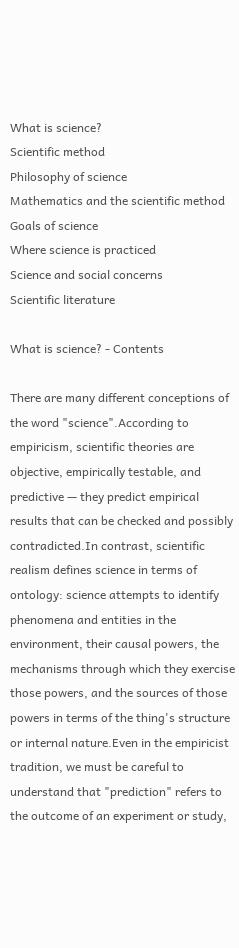What is science?
Scientific method
Philosophy of science
Mathematics and the scientific method
Goals of science
Where science is practiced
Science and social concerns
Scientific literature

What is science? - Contents

There are many different conceptions of the word "science".According to empiricism, scientific theories are objective, empirically testable, and predictive — they predict empirical results that can be checked and possibly contradicted.In contrast, scientific realism defines science in terms of ontology: science attempts to identify phenomena and entities in the environment, their causal powers, the mechanisms through which they exercise those powers, and the sources of those powers in terms of the thing's structure or internal nature.Even in the empiricist tradition, we must be careful to understand that "prediction" refers to the outcome of an experiment or study,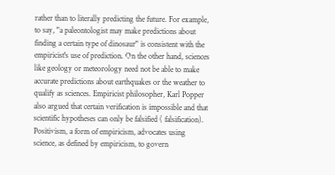rather than to literally predicting the future. For example, to say, "a paleontologist may make predictions about finding a certain type of dinosaur" is consistent with the empiricist's use of prediction. On the other hand, sciences like geology or meteorology need not be able to make accurate predictions about earthquakes or the weather to qualify as sciences. Empiricist philosopher, Karl Popper also argued that certain verification is impossible and that scientific hypotheses can only be falsified ( falsification). Positivism, a form of empiricism, advocates using science, as defined by empiricism, to govern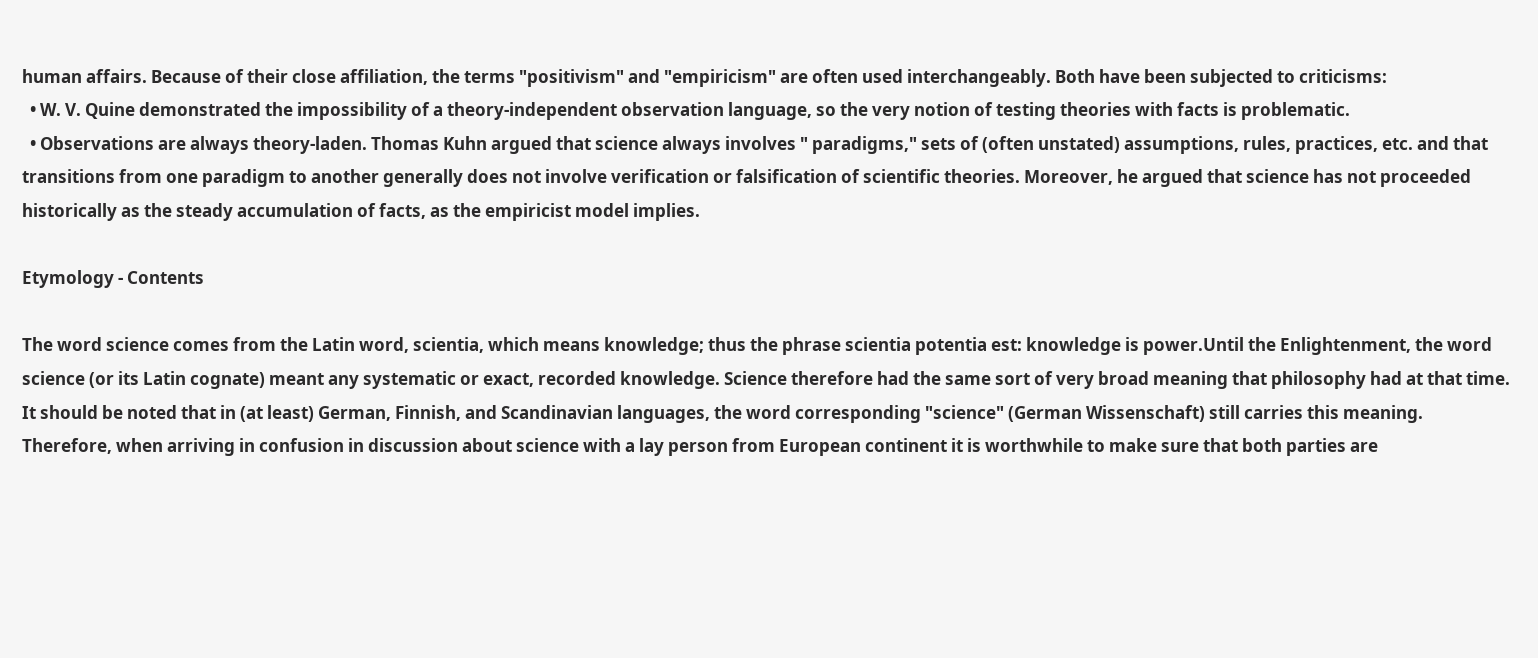human affairs. Because of their close affiliation, the terms "positivism" and "empiricism" are often used interchangeably. Both have been subjected to criticisms:
  • W. V. Quine demonstrated the impossibility of a theory-independent observation language, so the very notion of testing theories with facts is problematic.
  • Observations are always theory-laden. Thomas Kuhn argued that science always involves " paradigms," sets of (often unstated) assumptions, rules, practices, etc. and that transitions from one paradigm to another generally does not involve verification or falsification of scientific theories. Moreover, he argued that science has not proceeded historically as the steady accumulation of facts, as the empiricist model implies.

Etymology - Contents

The word science comes from the Latin word, scientia, which means knowledge; thus the phrase scientia potentia est: knowledge is power.Until the Enlightenment, the word science (or its Latin cognate) meant any systematic or exact, recorded knowledge. Science therefore had the same sort of very broad meaning that philosophy had at that time. It should be noted that in (at least) German, Finnish, and Scandinavian languages, the word corresponding "science" (German Wissenschaft) still carries this meaning. Therefore, when arriving in confusion in discussion about science with a lay person from European continent it is worthwhile to make sure that both parties are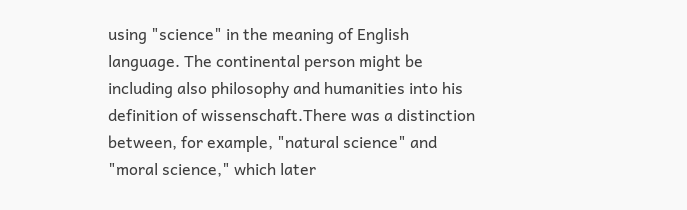using "science" in the meaning of English language. The continental person might be including also philosophy and humanities into his definition of wissenschaft.There was a distinction between, for example, "natural science" and "moral science," which later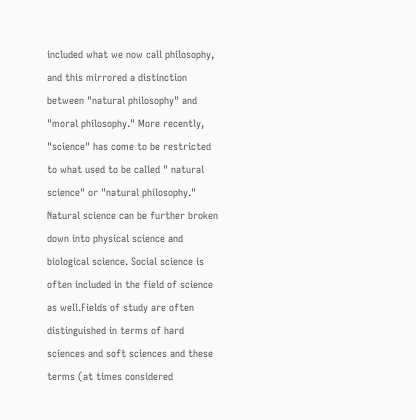included what we now call philosophy, and this mirrored a distinction between "natural philosophy" and "moral philosophy." More recently, "science" has come to be restricted to what used to be called " natural science" or "natural philosophy." Natural science can be further broken down into physical science and biological science. Social science is often included in the field of science as well.Fields of study are often distinguished in terms of hard sciences and soft sciences and these terms (at times considered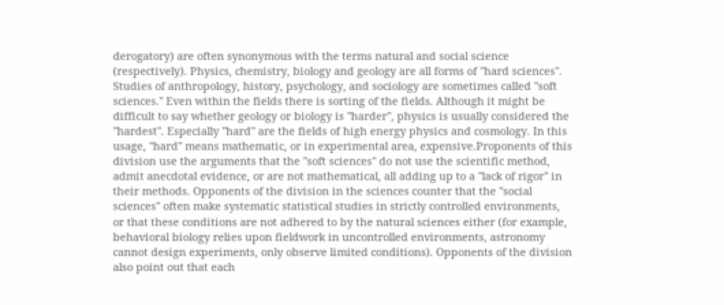derogatory) are often synonymous with the terms natural and social science (respectively). Physics, chemistry, biology and geology are all forms of "hard sciences". Studies of anthropology, history, psychology, and sociology are sometimes called "soft sciences." Even within the fields there is sorting of the fields. Although it might be difficult to say whether geology or biology is "harder", physics is usually considered the "hardest". Especially "hard" are the fields of high energy physics and cosmology. In this usage, "hard" means mathematic, or in experimental area, expensive.Proponents of this division use the arguments that the "soft sciences" do not use the scientific method, admit anecdotal evidence, or are not mathematical, all adding up to a "lack of rigor" in their methods. Opponents of the division in the sciences counter that the "social sciences" often make systematic statistical studies in strictly controlled environments, or that these conditions are not adhered to by the natural sciences either (for example, behavioral biology relies upon fieldwork in uncontrolled environments, astronomy cannot design experiments, only observe limited conditions). Opponents of the division also point out that each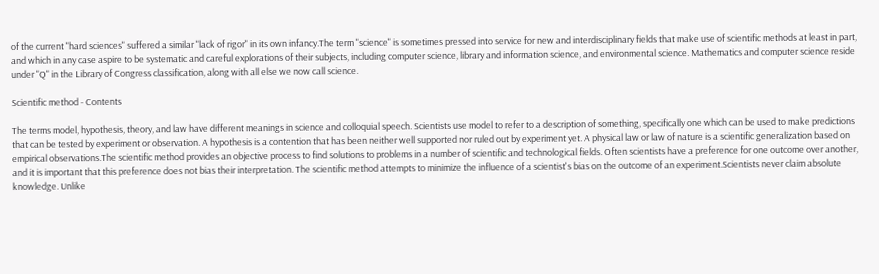of the current "hard sciences" suffered a similar "lack of rigor" in its own infancy.The term "science" is sometimes pressed into service for new and interdisciplinary fields that make use of scientific methods at least in part, and which in any case aspire to be systematic and careful explorations of their subjects, including computer science, library and information science, and environmental science. Mathematics and computer science reside under "Q" in the Library of Congress classification, along with all else we now call science.

Scientific method - Contents

The terms model, hypothesis, theory, and law have different meanings in science and colloquial speech. Scientists use model to refer to a description of something, specifically one which can be used to make predictions that can be tested by experiment or observation. A hypothesis is a contention that has been neither well supported nor ruled out by experiment yet. A physical law or law of nature is a scientific generalization based on empirical observations.The scientific method provides an objective process to find solutions to problems in a number of scientific and technological fields. Often scientists have a preference for one outcome over another, and it is important that this preference does not bias their interpretation. The scientific method attempts to minimize the influence of a scientist's bias on the outcome of an experiment.Scientists never claim absolute knowledge. Unlike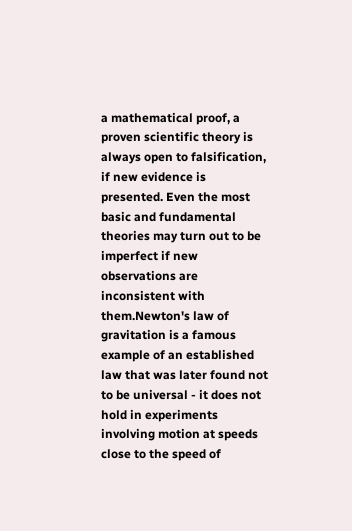a mathematical proof, a proven scientific theory is always open to falsification, if new evidence is presented. Even the most basic and fundamental theories may turn out to be imperfect if new observations are inconsistent with them.Newton's law of gravitation is a famous example of an established law that was later found not to be universal - it does not hold in experiments involving motion at speeds close to the speed of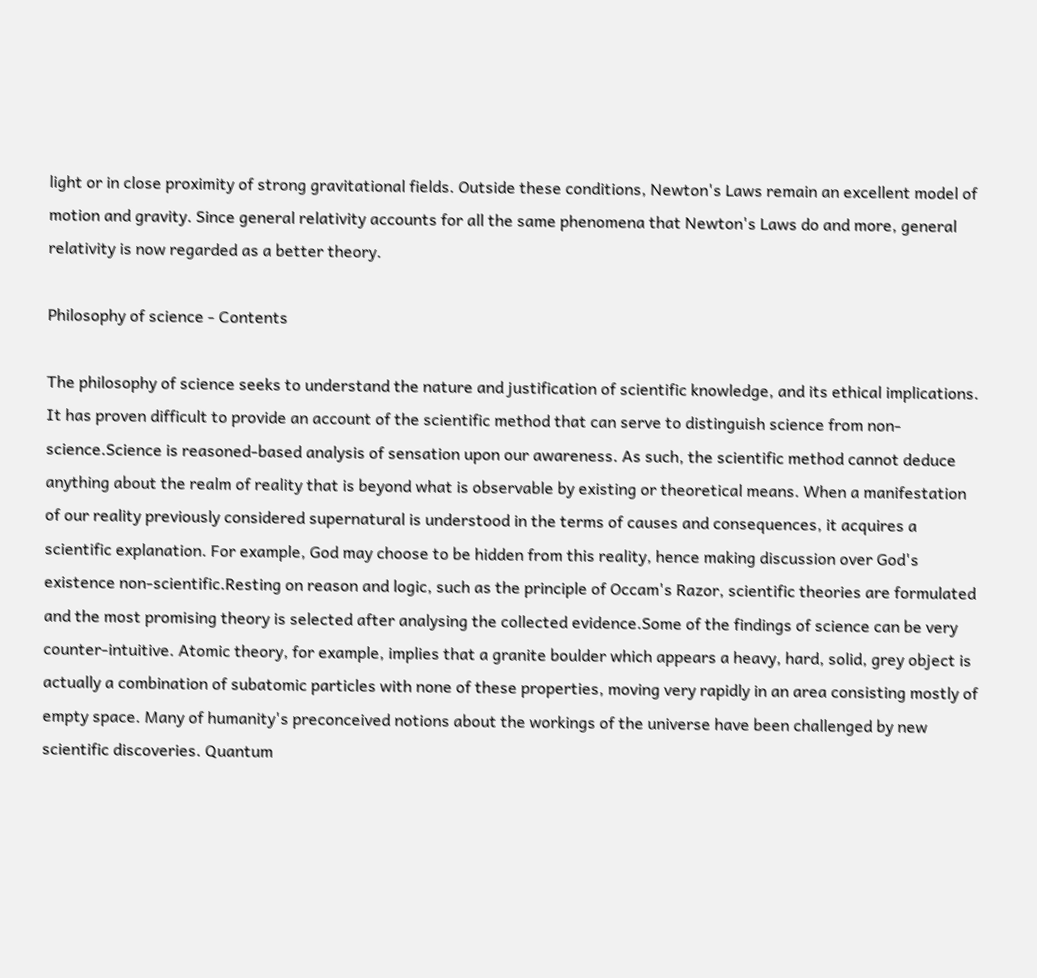light or in close proximity of strong gravitational fields. Outside these conditions, Newton's Laws remain an excellent model of motion and gravity. Since general relativity accounts for all the same phenomena that Newton's Laws do and more, general relativity is now regarded as a better theory.

Philosophy of science - Contents

The philosophy of science seeks to understand the nature and justification of scientific knowledge, and its ethical implications. It has proven difficult to provide an account of the scientific method that can serve to distinguish science from non-science.Science is reasoned-based analysis of sensation upon our awareness. As such, the scientific method cannot deduce anything about the realm of reality that is beyond what is observable by existing or theoretical means. When a manifestation of our reality previously considered supernatural is understood in the terms of causes and consequences, it acquires a scientific explanation. For example, God may choose to be hidden from this reality, hence making discussion over God's existence non-scientific.Resting on reason and logic, such as the principle of Occam's Razor, scientific theories are formulated and the most promising theory is selected after analysing the collected evidence.Some of the findings of science can be very counter-intuitive. Atomic theory, for example, implies that a granite boulder which appears a heavy, hard, solid, grey object is actually a combination of subatomic particles with none of these properties, moving very rapidly in an area consisting mostly of empty space. Many of humanity's preconceived notions about the workings of the universe have been challenged by new scientific discoveries. Quantum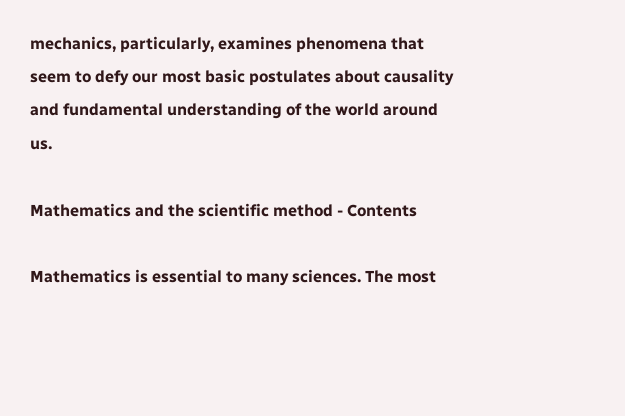mechanics, particularly, examines phenomena that seem to defy our most basic postulates about causality and fundamental understanding of the world around us.

Mathematics and the scientific method - Contents

Mathematics is essential to many sciences. The most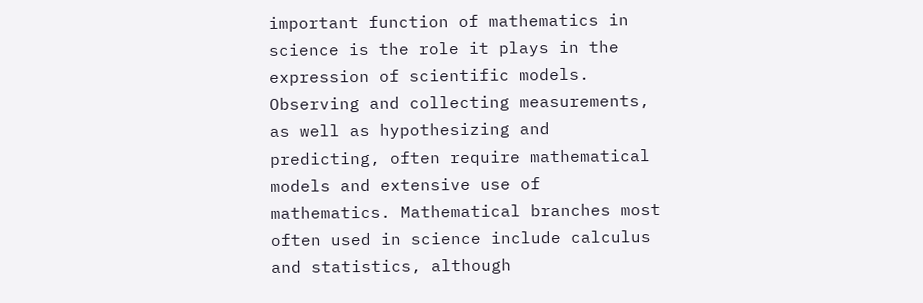important function of mathematics in science is the role it plays in the expression of scientific models. Observing and collecting measurements, as well as hypothesizing and predicting, often require mathematical models and extensive use of mathematics. Mathematical branches most often used in science include calculus and statistics, although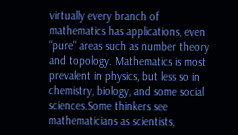virtually every branch of mathematics has applications, even "pure" areas such as number theory and topology. Mathematics is most prevalent in physics, but less so in chemistry, biology, and some social sciences.Some thinkers see mathematicians as scientists,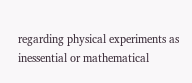regarding physical experiments as inessential or mathematical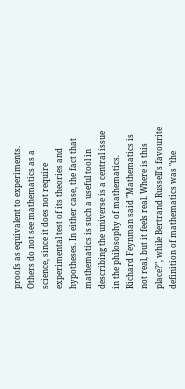proofs as equivalent to experiments. Others do not see mathematics as a science, since it does not require experimental test of its theories and hypotheses. In either case, the fact that mathematics is such a useful tool in describing the universe is a central issue in the philosophy of mathematics. Richard Feynman said "Mathematics is not real, but it feels real. Where is this place?", while Bertrand Russell's favourite definition of mathematics was "the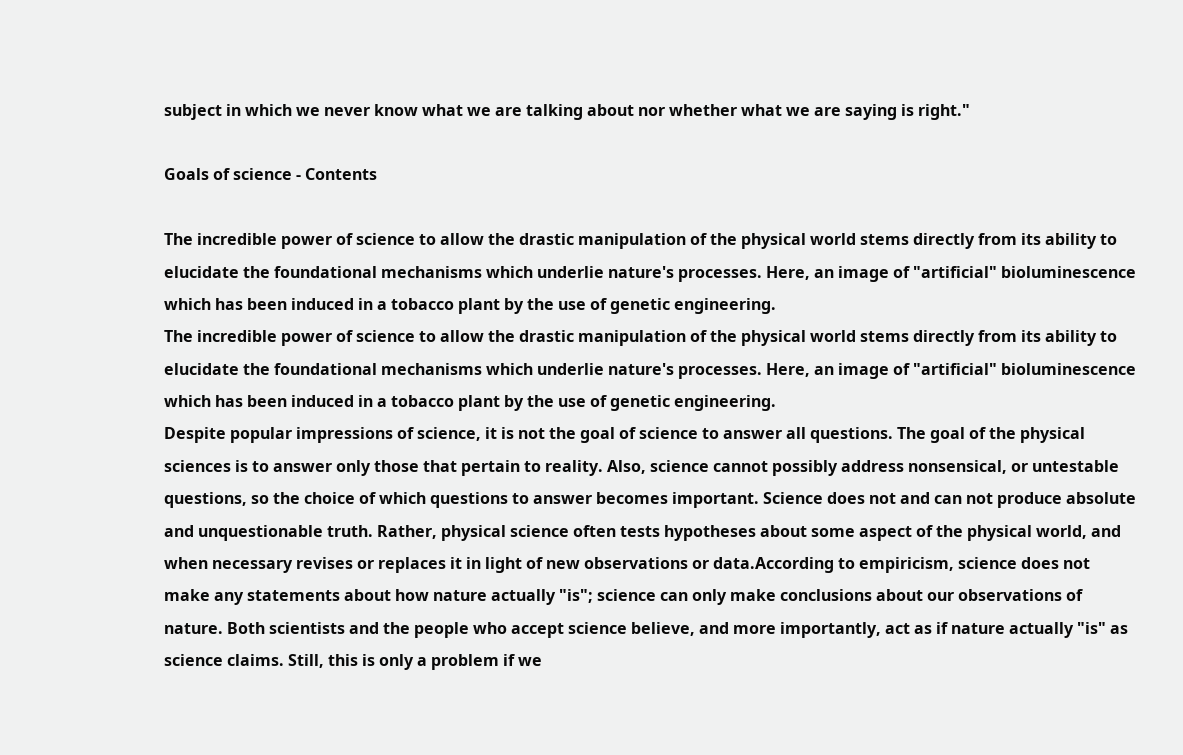subject in which we never know what we are talking about nor whether what we are saying is right."

Goals of science - Contents

The incredible power of science to allow the drastic manipulation of the physical world stems directly from its ability to elucidate the foundational mechanisms which underlie nature's processes. Here, an image of "artificial" bioluminescence which has been induced in a tobacco plant by the use of genetic engineering.
The incredible power of science to allow the drastic manipulation of the physical world stems directly from its ability to elucidate the foundational mechanisms which underlie nature's processes. Here, an image of "artificial" bioluminescence which has been induced in a tobacco plant by the use of genetic engineering.
Despite popular impressions of science, it is not the goal of science to answer all questions. The goal of the physical sciences is to answer only those that pertain to reality. Also, science cannot possibly address nonsensical, or untestable questions, so the choice of which questions to answer becomes important. Science does not and can not produce absolute and unquestionable truth. Rather, physical science often tests hypotheses about some aspect of the physical world, and when necessary revises or replaces it in light of new observations or data.According to empiricism, science does not make any statements about how nature actually "is"; science can only make conclusions about our observations of nature. Both scientists and the people who accept science believe, and more importantly, act as if nature actually "is" as science claims. Still, this is only a problem if we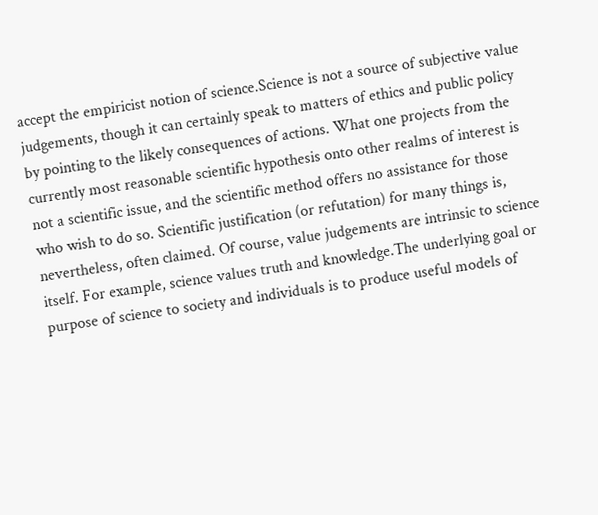accept the empiricist notion of science.Science is not a source of subjective value judgements, though it can certainly speak to matters of ethics and public policy by pointing to the likely consequences of actions. What one projects from the currently most reasonable scientific hypothesis onto other realms of interest is not a scientific issue, and the scientific method offers no assistance for those who wish to do so. Scientific justification (or refutation) for many things is, nevertheless, often claimed. Of course, value judgements are intrinsic to science itself. For example, science values truth and knowledge.The underlying goal or purpose of science to society and individuals is to produce useful models of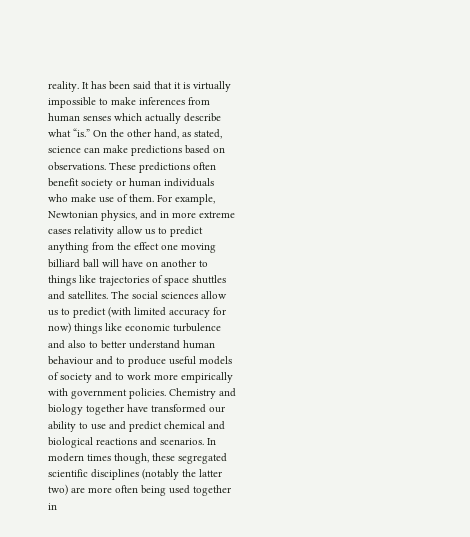reality. It has been said that it is virtually impossible to make inferences from human senses which actually describe what “is.” On the other hand, as stated, science can make predictions based on observations. These predictions often benefit society or human individuals who make use of them. For example, Newtonian physics, and in more extreme cases relativity allow us to predict anything from the effect one moving billiard ball will have on another to things like trajectories of space shuttles and satellites. The social sciences allow us to predict (with limited accuracy for now) things like economic turbulence and also to better understand human behaviour and to produce useful models of society and to work more empirically with government policies. Chemistry and biology together have transformed our ability to use and predict chemical and biological reactions and scenarios. In modern times though, these segregated scientific disciplines (notably the latter two) are more often being used together in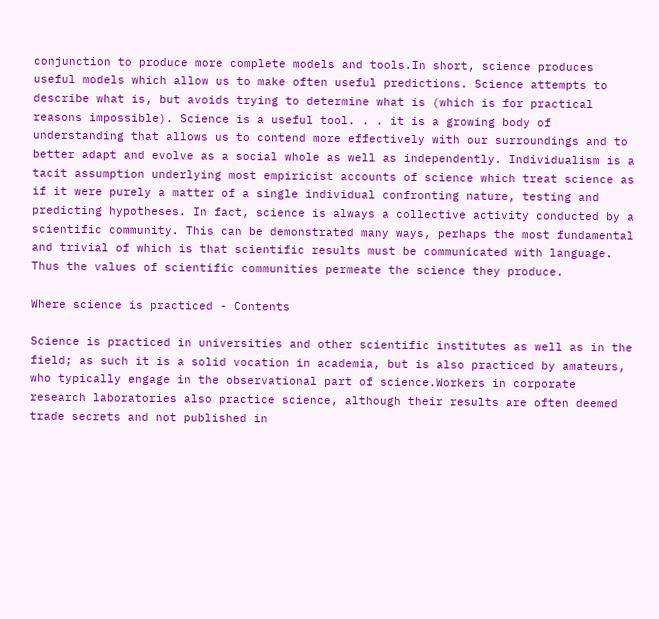conjunction to produce more complete models and tools.In short, science produces useful models which allow us to make often useful predictions. Science attempts to describe what is, but avoids trying to determine what is (which is for practical reasons impossible). Science is a useful tool. . . it is a growing body of understanding that allows us to contend more effectively with our surroundings and to better adapt and evolve as a social whole as well as independently. Individualism is a tacit assumption underlying most empiricist accounts of science which treat science as if it were purely a matter of a single individual confronting nature, testing and predicting hypotheses. In fact, science is always a collective activity conducted by a scientific community. This can be demonstrated many ways, perhaps the most fundamental and trivial of which is that scientific results must be communicated with language. Thus the values of scientific communities permeate the science they produce.

Where science is practiced - Contents

Science is practiced in universities and other scientific institutes as well as in the field; as such it is a solid vocation in academia, but is also practiced by amateurs, who typically engage in the observational part of science.Workers in corporate research laboratories also practice science, although their results are often deemed trade secrets and not published in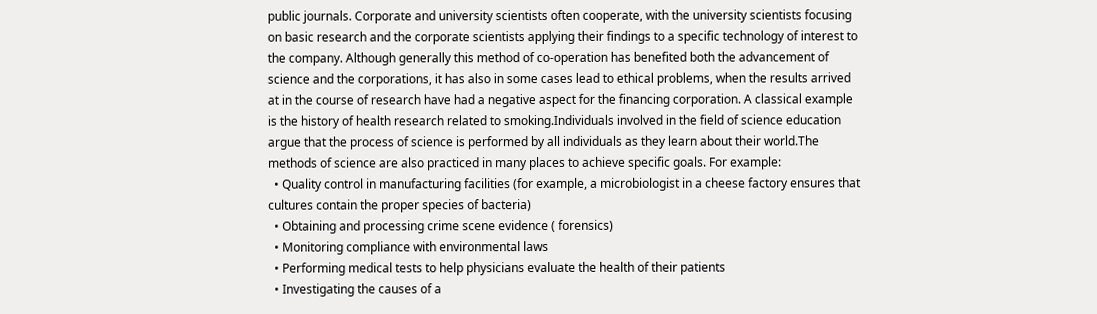public journals. Corporate and university scientists often cooperate, with the university scientists focusing on basic research and the corporate scientists applying their findings to a specific technology of interest to the company. Although generally this method of co-operation has benefited both the advancement of science and the corporations, it has also in some cases lead to ethical problems, when the results arrived at in the course of research have had a negative aspect for the financing corporation. A classical example is the history of health research related to smoking.Individuals involved in the field of science education argue that the process of science is performed by all individuals as they learn about their world.The methods of science are also practiced in many places to achieve specific goals. For example:
  • Quality control in manufacturing facilities (for example, a microbiologist in a cheese factory ensures that cultures contain the proper species of bacteria)
  • Obtaining and processing crime scene evidence ( forensics)
  • Monitoring compliance with environmental laws
  • Performing medical tests to help physicians evaluate the health of their patients
  • Investigating the causes of a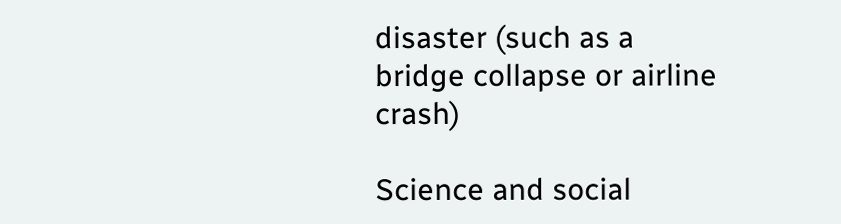disaster (such as a bridge collapse or airline crash)

Science and social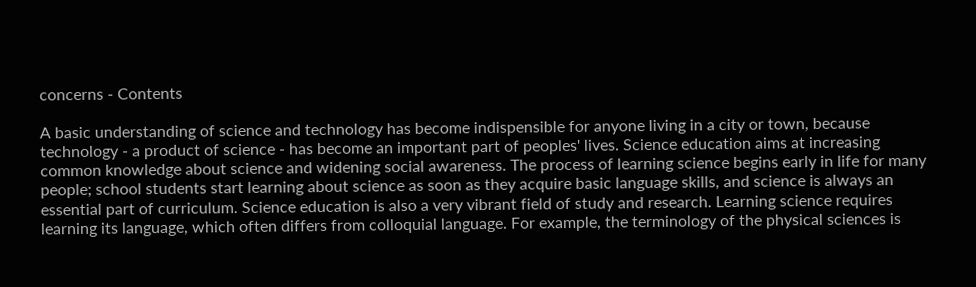concerns - Contents

A basic understanding of science and technology has become indispensible for anyone living in a city or town, because technology - a product of science - has become an important part of peoples' lives. Science education aims at increasing common knowledge about science and widening social awareness. The process of learning science begins early in life for many people; school students start learning about science as soon as they acquire basic language skills, and science is always an essential part of curriculum. Science education is also a very vibrant field of study and research. Learning science requires learning its language, which often differs from colloquial language. For example, the terminology of the physical sciences is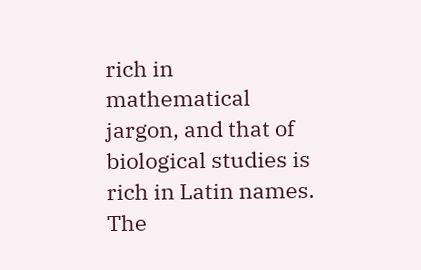rich in mathematical jargon, and that of biological studies is rich in Latin names. The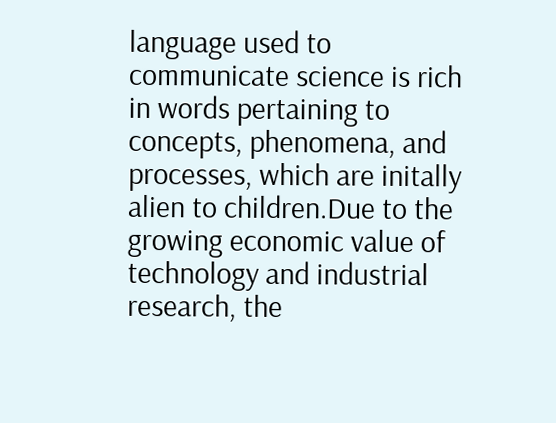language used to communicate science is rich in words pertaining to concepts, phenomena, and processes, which are initally alien to children.Due to the growing economic value of technology and industrial research, the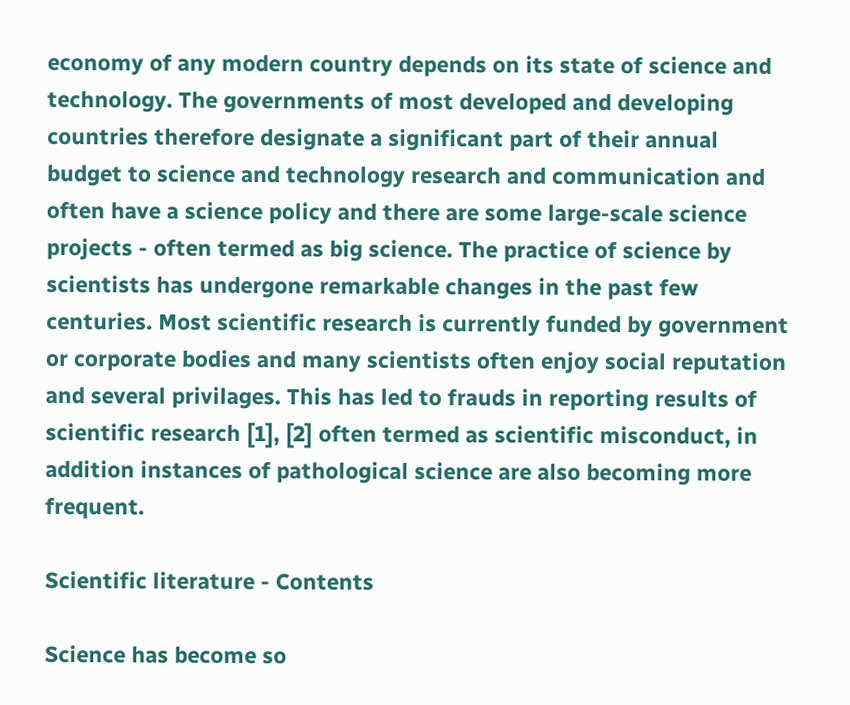economy of any modern country depends on its state of science and technology. The governments of most developed and developing countries therefore designate a significant part of their annual budget to science and technology research and communication and often have a science policy and there are some large-scale science projects - often termed as big science. The practice of science by scientists has undergone remarkable changes in the past few centuries. Most scientific research is currently funded by government or corporate bodies and many scientists often enjoy social reputation and several privilages. This has led to frauds in reporting results of scientific research [1], [2] often termed as scientific misconduct, in addition instances of pathological science are also becoming more frequent.

Scientific literature - Contents

Science has become so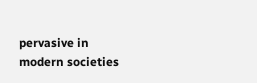pervasive in modern societies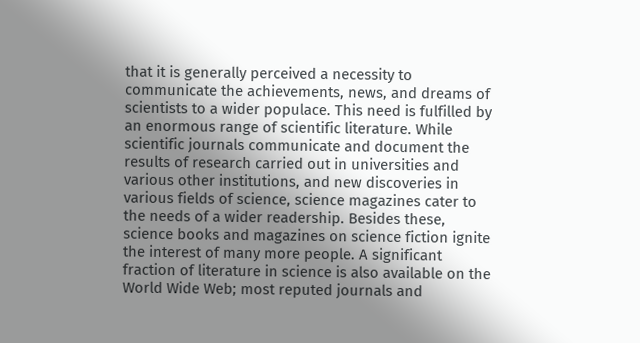that it is generally perceived a necessity to communicate the achievements, news, and dreams of scientists to a wider populace. This need is fulfilled by an enormous range of scientific literature. While scientific journals communicate and document the results of research carried out in universities and various other institutions, and new discoveries in various fields of science, science magazines cater to the needs of a wider readership. Besides these, science books and magazines on science fiction ignite the interest of many more people. A significant fraction of literature in science is also available on the World Wide Web; most reputed journals and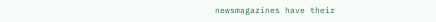newsmagazines have their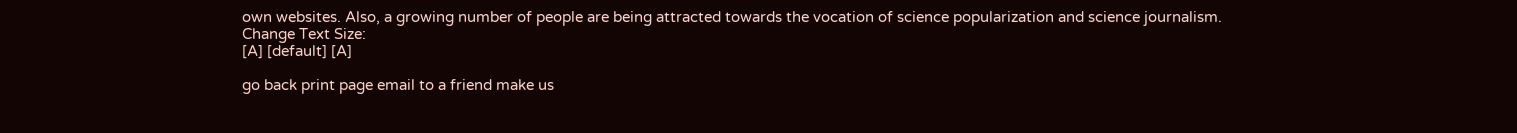own websites. Also, a growing number of people are being attracted towards the vocation of science popularization and science journalism.
Change Text Size:
[A] [default] [A]

go back print page email to a friend make us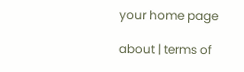your home page

about | terms of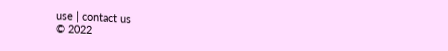use | contact us
© 2022